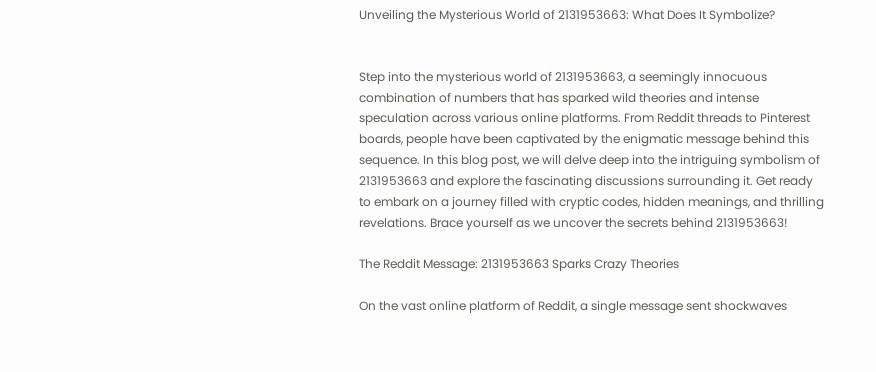Unveiling the Mysterious World of 2131953663: What Does It Symbolize?


Step into the mysterious world of 2131953663, a seemingly innocuous combination of numbers that has sparked wild theories and intense speculation across various online platforms. From Reddit threads to Pinterest boards, people have been captivated by the enigmatic message behind this sequence. In this blog post, we will delve deep into the intriguing symbolism of 2131953663 and explore the fascinating discussions surrounding it. Get ready to embark on a journey filled with cryptic codes, hidden meanings, and thrilling revelations. Brace yourself as we uncover the secrets behind 2131953663!

The Reddit Message: 2131953663 Sparks Crazy Theories

On the vast online platform of Reddit, a single message sent shockwaves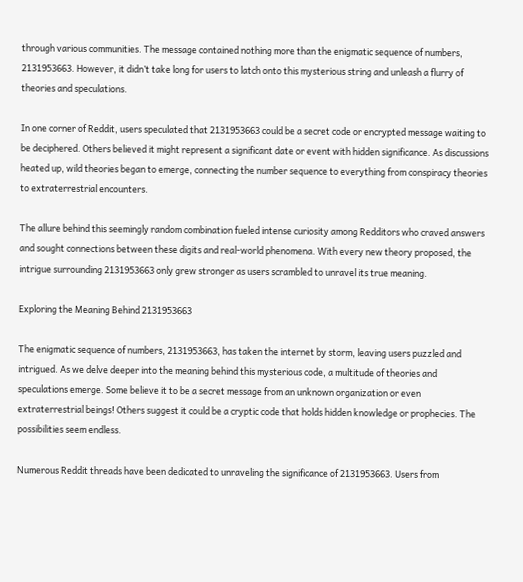through various communities. The message contained nothing more than the enigmatic sequence of numbers, 2131953663. However, it didn’t take long for users to latch onto this mysterious string and unleash a flurry of theories and speculations.

In one corner of Reddit, users speculated that 2131953663 could be a secret code or encrypted message waiting to be deciphered. Others believed it might represent a significant date or event with hidden significance. As discussions heated up, wild theories began to emerge, connecting the number sequence to everything from conspiracy theories to extraterrestrial encounters.

The allure behind this seemingly random combination fueled intense curiosity among Redditors who craved answers and sought connections between these digits and real-world phenomena. With every new theory proposed, the intrigue surrounding 2131953663 only grew stronger as users scrambled to unravel its true meaning.

Exploring the Meaning Behind 2131953663

The enigmatic sequence of numbers, 2131953663, has taken the internet by storm, leaving users puzzled and intrigued. As we delve deeper into the meaning behind this mysterious code, a multitude of theories and speculations emerge. Some believe it to be a secret message from an unknown organization or even extraterrestrial beings! Others suggest it could be a cryptic code that holds hidden knowledge or prophecies. The possibilities seem endless.

Numerous Reddit threads have been dedicated to unraveling the significance of 2131953663. Users from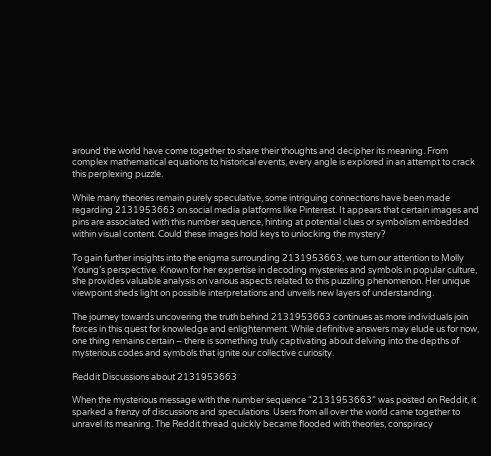around the world have come together to share their thoughts and decipher its meaning. From complex mathematical equations to historical events, every angle is explored in an attempt to crack this perplexing puzzle.

While many theories remain purely speculative, some intriguing connections have been made regarding 2131953663 on social media platforms like Pinterest. It appears that certain images and pins are associated with this number sequence, hinting at potential clues or symbolism embedded within visual content. Could these images hold keys to unlocking the mystery?

To gain further insights into the enigma surrounding 2131953663, we turn our attention to Molly Young’s perspective. Known for her expertise in decoding mysteries and symbols in popular culture, she provides valuable analysis on various aspects related to this puzzling phenomenon. Her unique viewpoint sheds light on possible interpretations and unveils new layers of understanding.

The journey towards uncovering the truth behind 2131953663 continues as more individuals join forces in this quest for knowledge and enlightenment. While definitive answers may elude us for now, one thing remains certain – there is something truly captivating about delving into the depths of mysterious codes and symbols that ignite our collective curiosity.

Reddit Discussions about 2131953663

When the mysterious message with the number sequence “2131953663” was posted on Reddit, it sparked a frenzy of discussions and speculations. Users from all over the world came together to unravel its meaning. The Reddit thread quickly became flooded with theories, conspiracy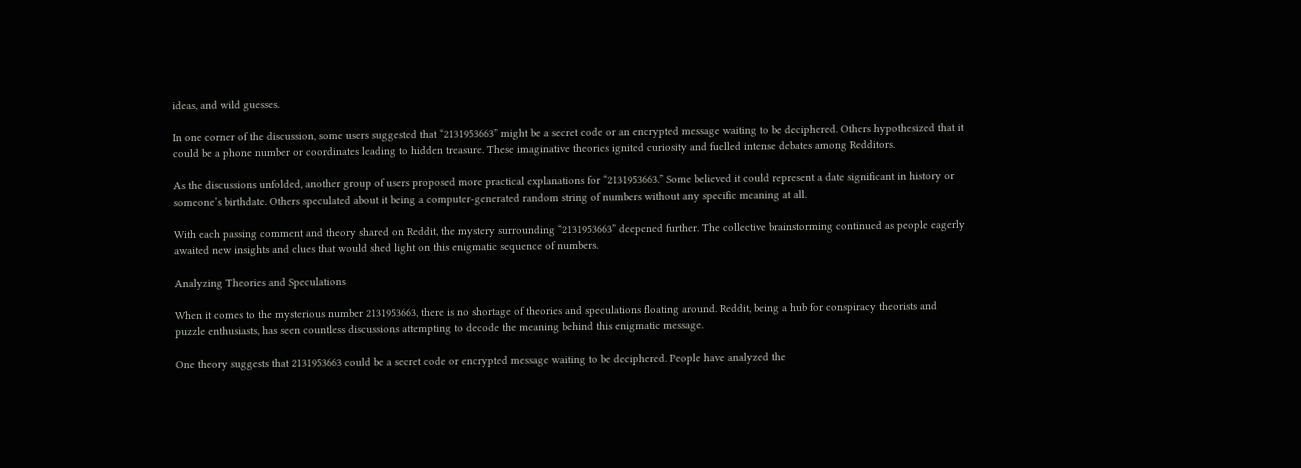ideas, and wild guesses.

In one corner of the discussion, some users suggested that “2131953663” might be a secret code or an encrypted message waiting to be deciphered. Others hypothesized that it could be a phone number or coordinates leading to hidden treasure. These imaginative theories ignited curiosity and fuelled intense debates among Redditors.

As the discussions unfolded, another group of users proposed more practical explanations for “2131953663.” Some believed it could represent a date significant in history or someone’s birthdate. Others speculated about it being a computer-generated random string of numbers without any specific meaning at all.

With each passing comment and theory shared on Reddit, the mystery surrounding “2131953663” deepened further. The collective brainstorming continued as people eagerly awaited new insights and clues that would shed light on this enigmatic sequence of numbers.

Analyzing Theories and Speculations

When it comes to the mysterious number 2131953663, there is no shortage of theories and speculations floating around. Reddit, being a hub for conspiracy theorists and puzzle enthusiasts, has seen countless discussions attempting to decode the meaning behind this enigmatic message.

One theory suggests that 2131953663 could be a secret code or encrypted message waiting to be deciphered. People have analyzed the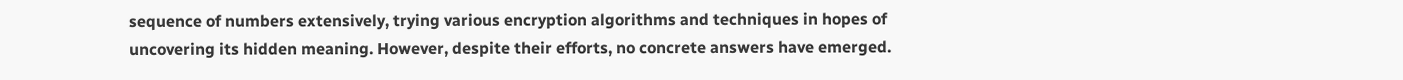sequence of numbers extensively, trying various encryption algorithms and techniques in hopes of uncovering its hidden meaning. However, despite their efforts, no concrete answers have emerged.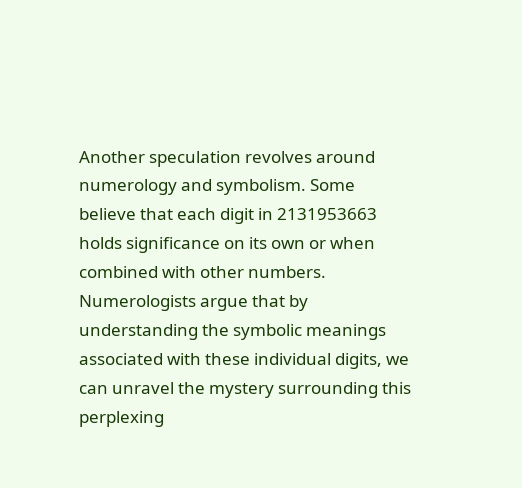Another speculation revolves around numerology and symbolism. Some believe that each digit in 2131953663 holds significance on its own or when combined with other numbers. Numerologists argue that by understanding the symbolic meanings associated with these individual digits, we can unravel the mystery surrounding this perplexing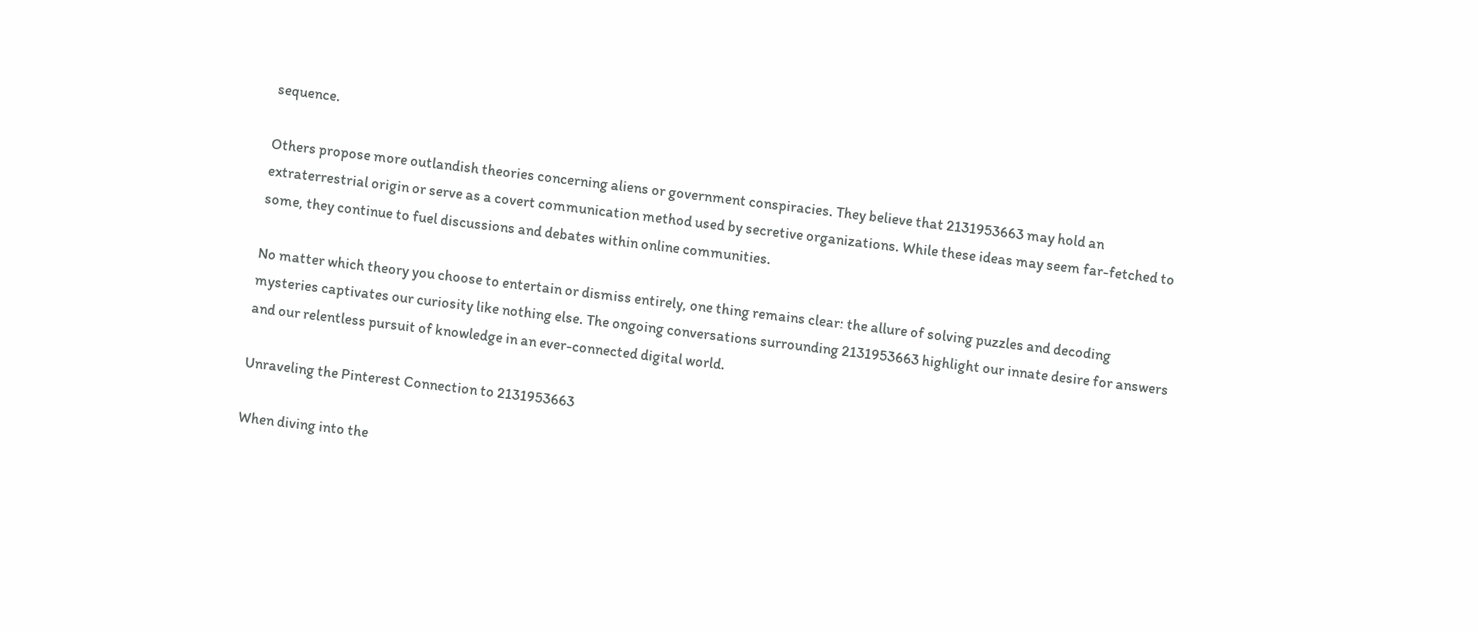sequence.

Others propose more outlandish theories concerning aliens or government conspiracies. They believe that 2131953663 may hold an extraterrestrial origin or serve as a covert communication method used by secretive organizations. While these ideas may seem far-fetched to some, they continue to fuel discussions and debates within online communities.

No matter which theory you choose to entertain or dismiss entirely, one thing remains clear: the allure of solving puzzles and decoding mysteries captivates our curiosity like nothing else. The ongoing conversations surrounding 2131953663 highlight our innate desire for answers and our relentless pursuit of knowledge in an ever-connected digital world.

Unraveling the Pinterest Connection to 2131953663

When diving into the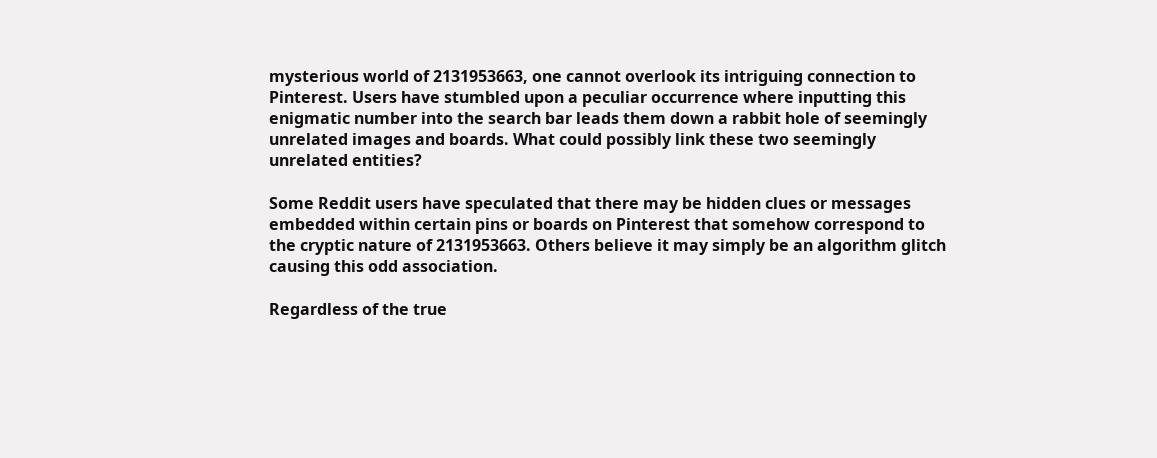mysterious world of 2131953663, one cannot overlook its intriguing connection to Pinterest. Users have stumbled upon a peculiar occurrence where inputting this enigmatic number into the search bar leads them down a rabbit hole of seemingly unrelated images and boards. What could possibly link these two seemingly unrelated entities?

Some Reddit users have speculated that there may be hidden clues or messages embedded within certain pins or boards on Pinterest that somehow correspond to the cryptic nature of 2131953663. Others believe it may simply be an algorithm glitch causing this odd association.

Regardless of the true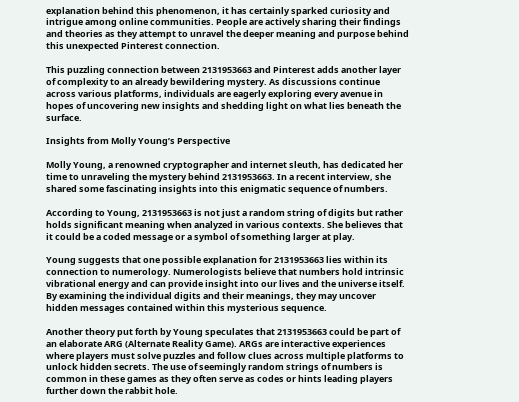explanation behind this phenomenon, it has certainly sparked curiosity and intrigue among online communities. People are actively sharing their findings and theories as they attempt to unravel the deeper meaning and purpose behind this unexpected Pinterest connection.

This puzzling connection between 2131953663 and Pinterest adds another layer of complexity to an already bewildering mystery. As discussions continue across various platforms, individuals are eagerly exploring every avenue in hopes of uncovering new insights and shedding light on what lies beneath the surface.

Insights from Molly Young’s Perspective

Molly Young, a renowned cryptographer and internet sleuth, has dedicated her time to unraveling the mystery behind 2131953663. In a recent interview, she shared some fascinating insights into this enigmatic sequence of numbers.

According to Young, 2131953663 is not just a random string of digits but rather holds significant meaning when analyzed in various contexts. She believes that it could be a coded message or a symbol of something larger at play.

Young suggests that one possible explanation for 2131953663 lies within its connection to numerology. Numerologists believe that numbers hold intrinsic vibrational energy and can provide insight into our lives and the universe itself. By examining the individual digits and their meanings, they may uncover hidden messages contained within this mysterious sequence.

Another theory put forth by Young speculates that 2131953663 could be part of an elaborate ARG (Alternate Reality Game). ARGs are interactive experiences where players must solve puzzles and follow clues across multiple platforms to unlock hidden secrets. The use of seemingly random strings of numbers is common in these games as they often serve as codes or hints leading players further down the rabbit hole.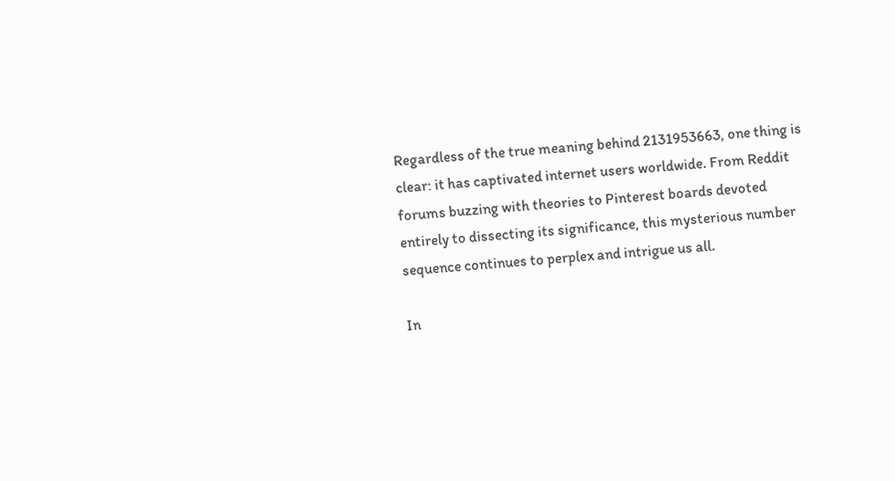Regardless of the true meaning behind 2131953663, one thing is clear: it has captivated internet users worldwide. From Reddit forums buzzing with theories to Pinterest boards devoted entirely to dissecting its significance, this mysterious number sequence continues to perplex and intrigue us all.

In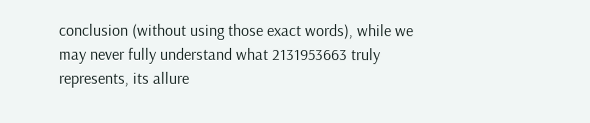conclusion (without using those exact words), while we may never fully understand what 2131953663 truly represents, its allure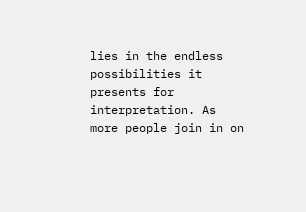lies in the endless possibilities it presents for interpretation. As more people join in on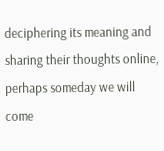deciphering its meaning and sharing their thoughts online, perhaps someday we will come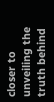closer to unveiling the truth behind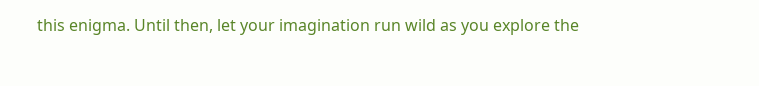this enigma. Until then, let your imagination run wild as you explore the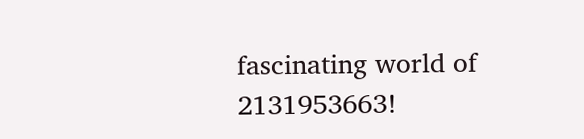fascinating world of 2131953663!